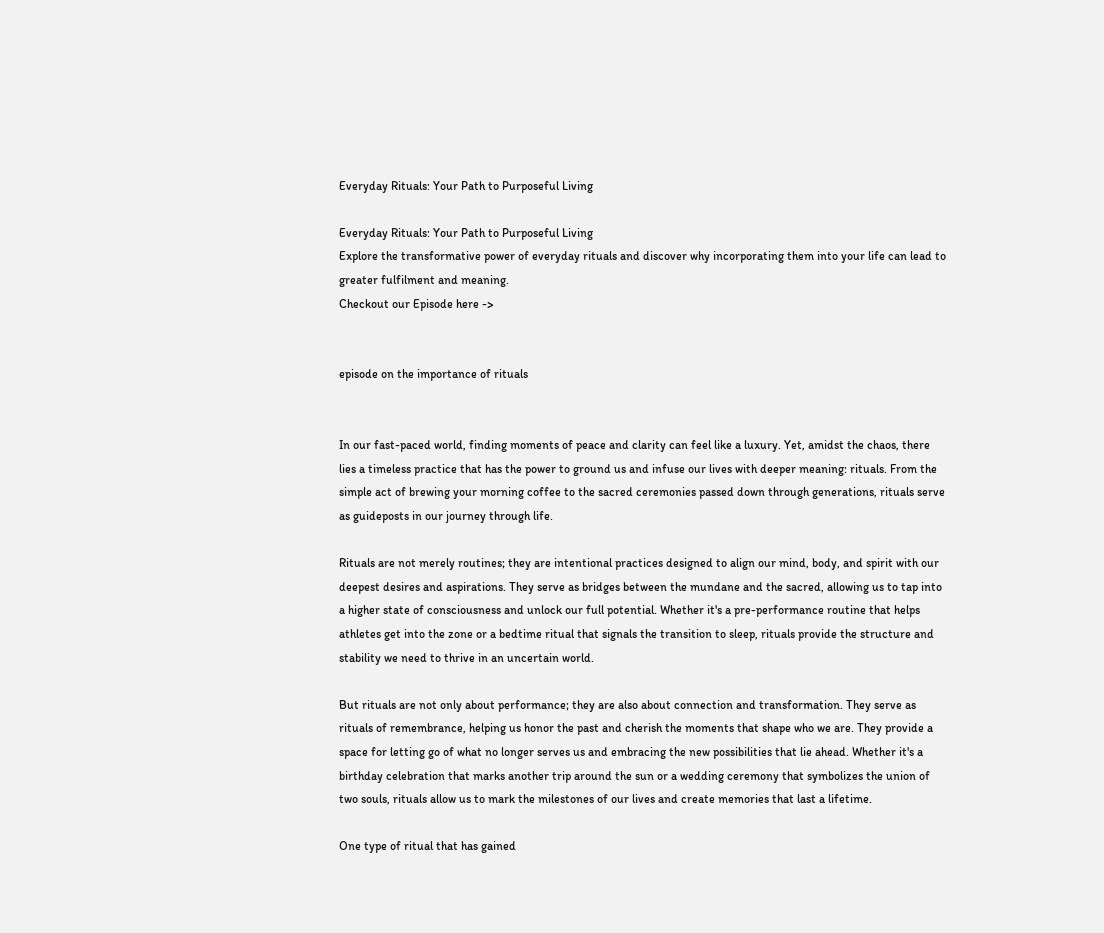Everyday Rituals: Your Path to Purposeful Living

Everyday Rituals: Your Path to Purposeful Living
Explore the transformative power of everyday rituals and discover why incorporating them into your life can lead to greater fulfilment and meaning.
Checkout our Episode here ->


episode on the importance of rituals


In our fast-paced world, finding moments of peace and clarity can feel like a luxury. Yet, amidst the chaos, there lies a timeless practice that has the power to ground us and infuse our lives with deeper meaning: rituals. From the simple act of brewing your morning coffee to the sacred ceremonies passed down through generations, rituals serve as guideposts in our journey through life.

Rituals are not merely routines; they are intentional practices designed to align our mind, body, and spirit with our deepest desires and aspirations. They serve as bridges between the mundane and the sacred, allowing us to tap into a higher state of consciousness and unlock our full potential. Whether it's a pre-performance routine that helps athletes get into the zone or a bedtime ritual that signals the transition to sleep, rituals provide the structure and stability we need to thrive in an uncertain world.

But rituals are not only about performance; they are also about connection and transformation. They serve as rituals of remembrance, helping us honor the past and cherish the moments that shape who we are. They provide a space for letting go of what no longer serves us and embracing the new possibilities that lie ahead. Whether it's a birthday celebration that marks another trip around the sun or a wedding ceremony that symbolizes the union of two souls, rituals allow us to mark the milestones of our lives and create memories that last a lifetime.

One type of ritual that has gained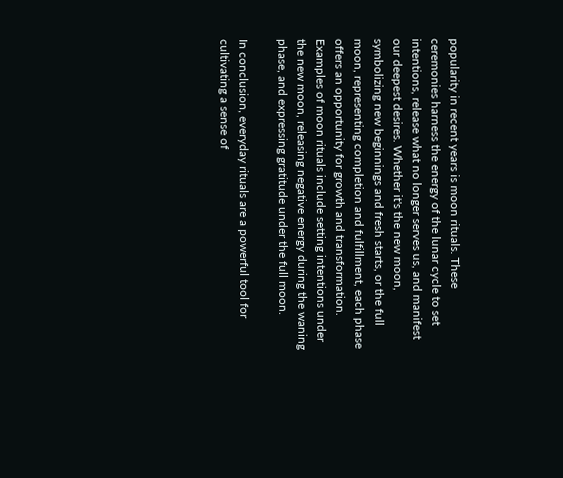popularity in recent years is moon rituals. These ceremonies harness the energy of the lunar cycle to set intentions, release what no longer serves us, and manifest our deepest desires. Whether it's the new moon, symbolizing new beginnings and fresh starts, or the full moon, representing completion and fulfillment, each phase offers an opportunity for growth and transformation. Examples of moon rituals include setting intentions under the new moon, releasing negative energy during the waning phase, and expressing gratitude under the full moon.

In conclusion, everyday rituals are a powerful tool for cultivating a sense of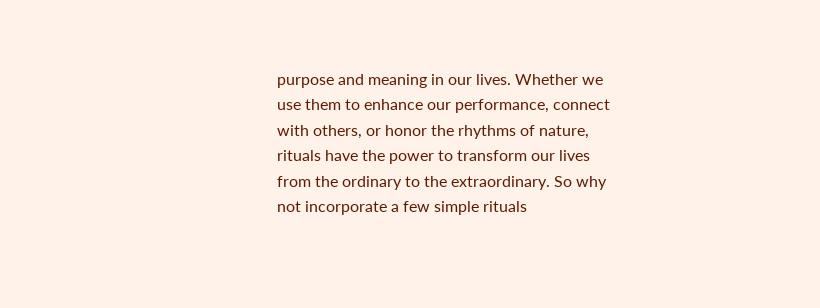purpose and meaning in our lives. Whether we use them to enhance our performance, connect with others, or honor the rhythms of nature, rituals have the power to transform our lives from the ordinary to the extraordinary. So why not incorporate a few simple rituals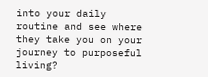into your daily routine and see where they take you on your journey to purposeful living?